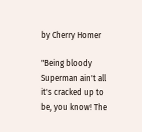by Cherry Homer

"Being bloody Superman ain't all it's cracked up to be, you know! The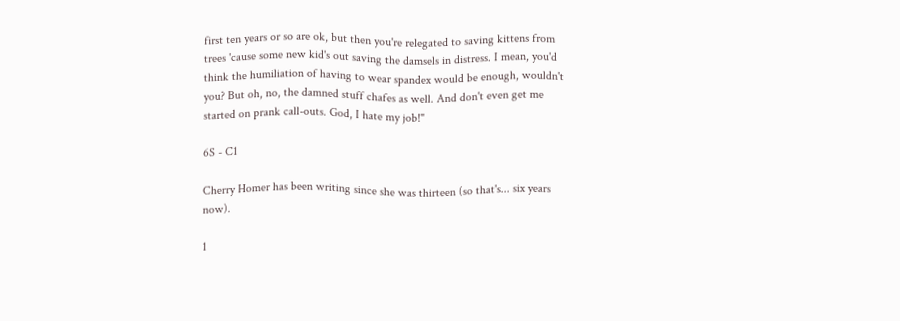first ten years or so are ok, but then you're relegated to saving kittens from trees 'cause some new kid's out saving the damsels in distress. I mean, you'd think the humiliation of having to wear spandex would be enough, wouldn't you? But oh, no, the damned stuff chafes as well. And don't even get me started on prank call-outs. God, I hate my job!"

6S - C1

Cherry Homer has been writing since she was thirteen (so that's... six years now).

1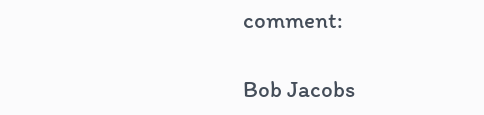comment:

Bob Jacobs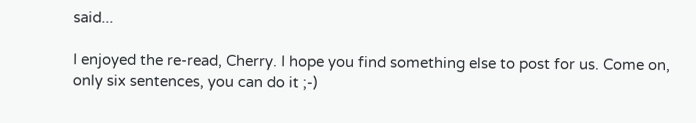said...

I enjoyed the re-read, Cherry. I hope you find something else to post for us. Come on, only six sentences, you can do it ;-)